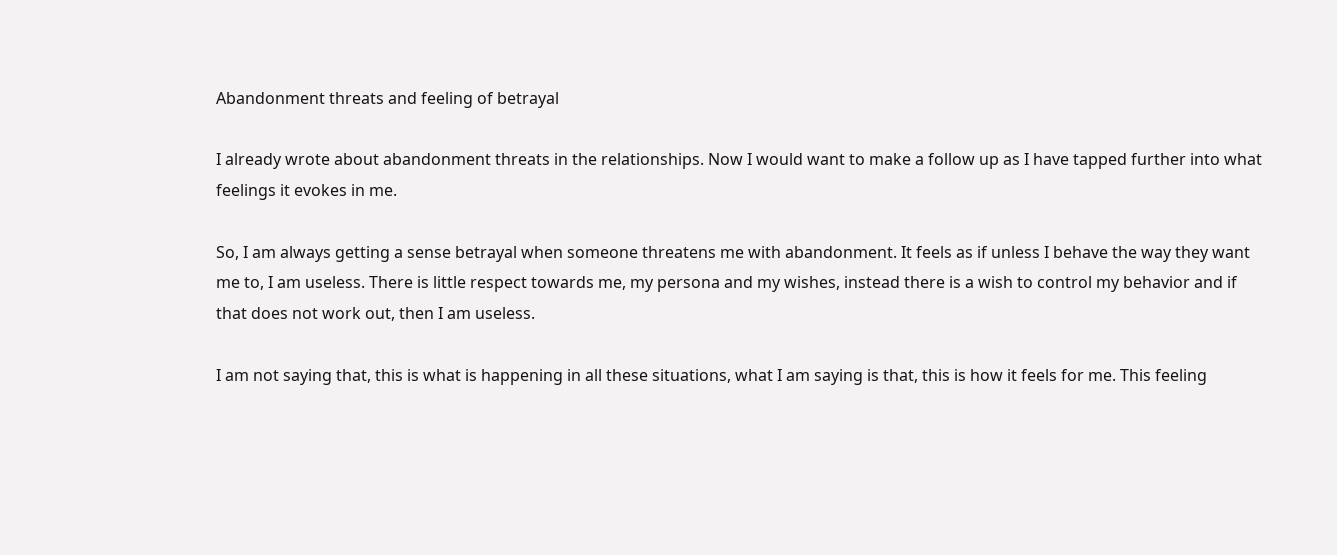Abandonment threats and feeling of betrayal

I already wrote about abandonment threats in the relationships. Now I would want to make a follow up as I have tapped further into what feelings it evokes in me.

So, I am always getting a sense betrayal when someone threatens me with abandonment. It feels as if unless I behave the way they want me to, I am useless. There is little respect towards me, my persona and my wishes, instead there is a wish to control my behavior and if that does not work out, then I am useless.

I am not saying that, this is what is happening in all these situations, what I am saying is that, this is how it feels for me. This feeling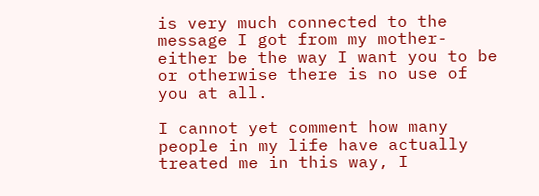is very much connected to the message I got from my mother- either be the way I want you to be or otherwise there is no use of you at all.

I cannot yet comment how many people in my life have actually treated me in this way, I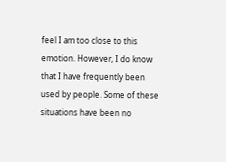feel I am too close to this emotion. However, I do know that I have frequently been used by people. Some of these situations have been no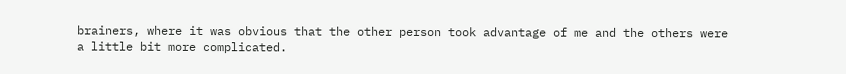brainers, where it was obvious that the other person took advantage of me and the others were a little bit more complicated.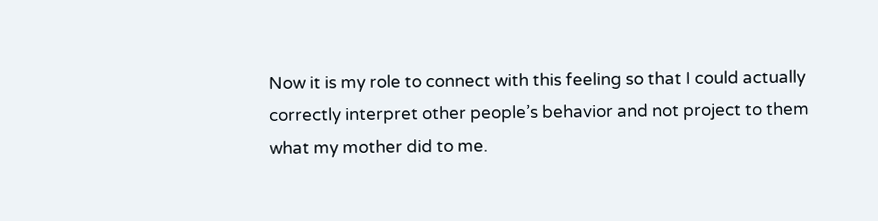Now it is my role to connect with this feeling so that I could actually correctly interpret other people’s behavior and not project to them what my mother did to me.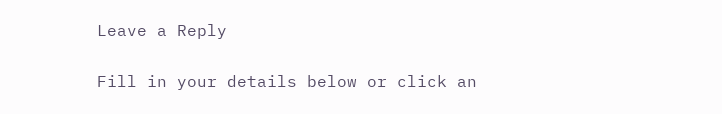Leave a Reply

Fill in your details below or click an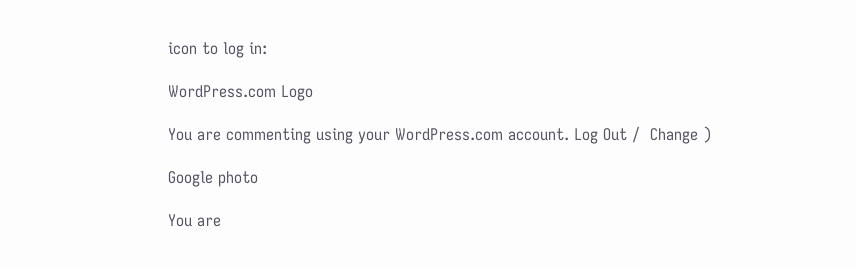icon to log in:

WordPress.com Logo

You are commenting using your WordPress.com account. Log Out /  Change )

Google photo

You are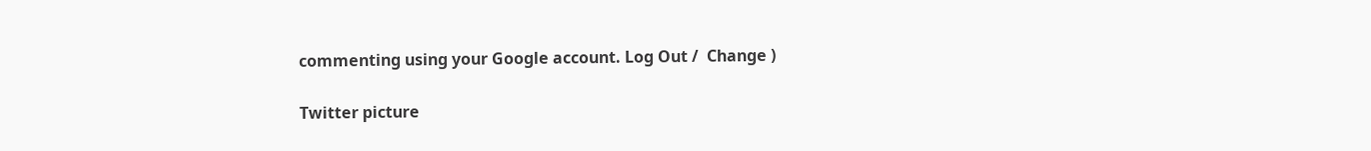commenting using your Google account. Log Out /  Change )

Twitter picture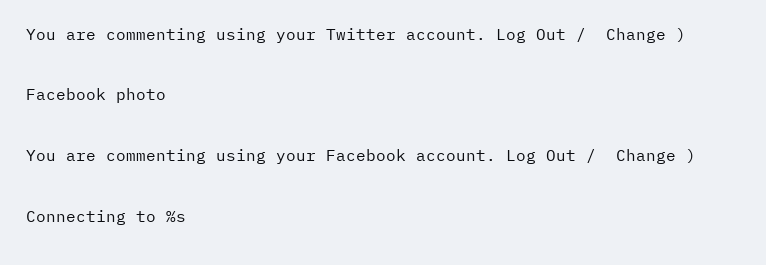You are commenting using your Twitter account. Log Out /  Change )

Facebook photo

You are commenting using your Facebook account. Log Out /  Change )

Connecting to %s